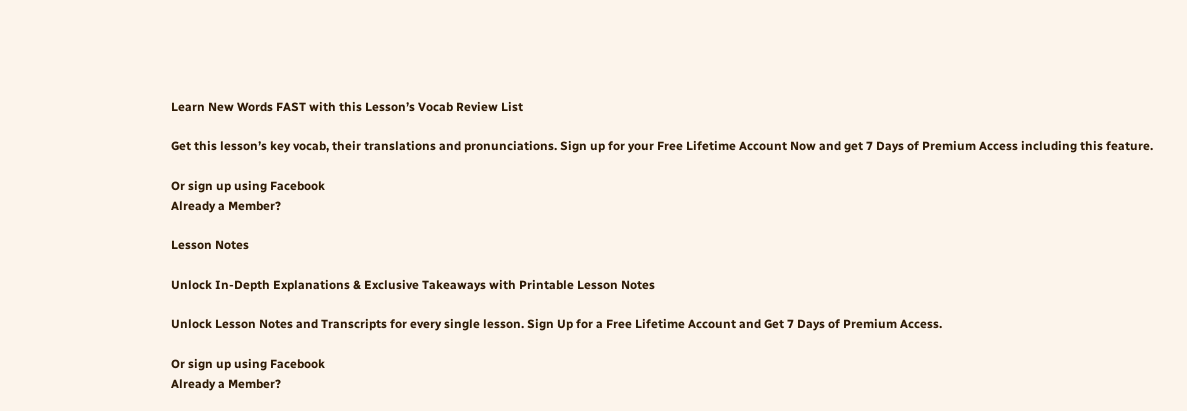Learn New Words FAST with this Lesson’s Vocab Review List

Get this lesson’s key vocab, their translations and pronunciations. Sign up for your Free Lifetime Account Now and get 7 Days of Premium Access including this feature.

Or sign up using Facebook
Already a Member?

Lesson Notes

Unlock In-Depth Explanations & Exclusive Takeaways with Printable Lesson Notes

Unlock Lesson Notes and Transcripts for every single lesson. Sign Up for a Free Lifetime Account and Get 7 Days of Premium Access.

Or sign up using Facebook
Already a Member?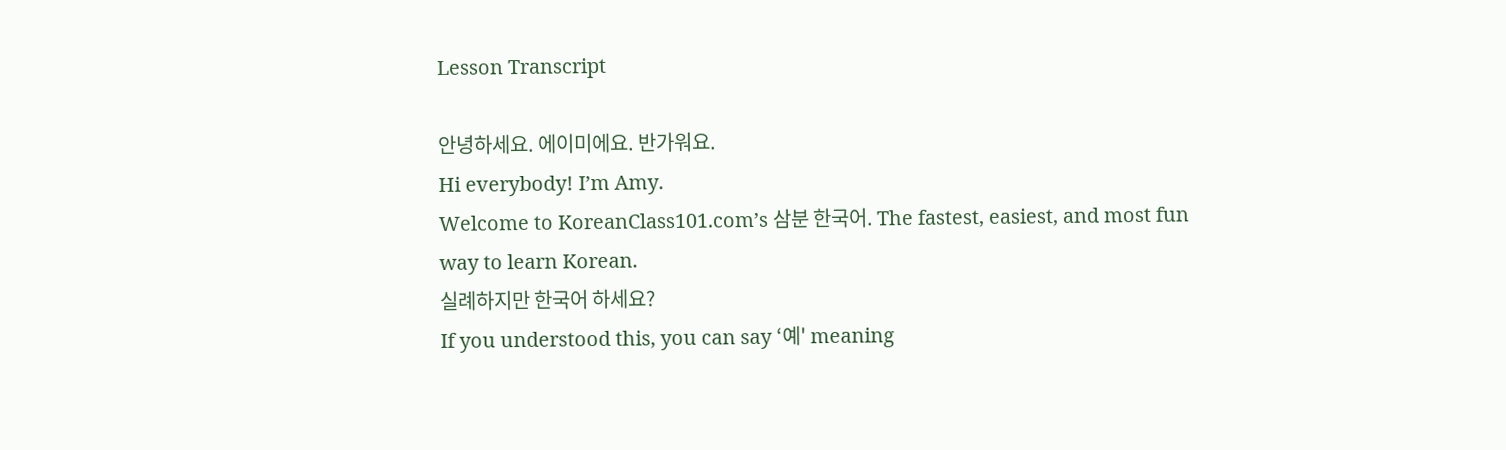Lesson Transcript

안녕하세요. 에이미에요. 반가워요.
Hi everybody! I’m Amy.
Welcome to KoreanClass101.com’s 삼분 한국어. The fastest, easiest, and most fun way to learn Korean.
실례하지만 한국어 하세요?
If you understood this, you can say ‘예' meaning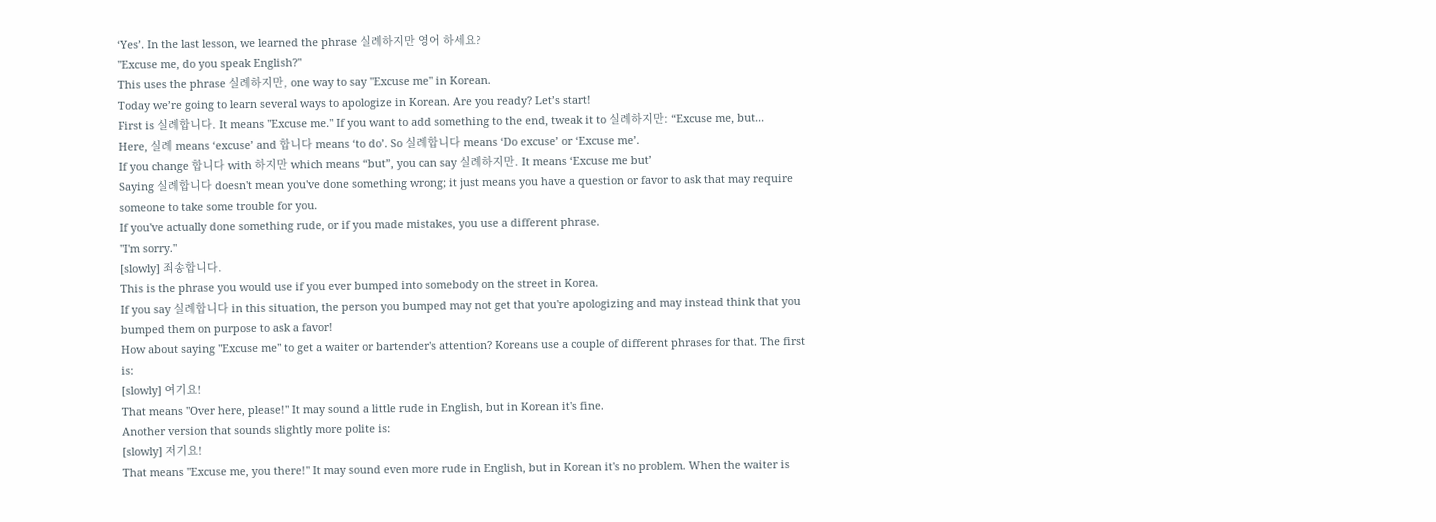‘Yes’. In the last lesson, we learned the phrase 실례하지만 영어 하세요?
"Excuse me, do you speak English?"
This uses the phrase 실례하지만, one way to say "Excuse me" in Korean.
Today we’re going to learn several ways to apologize in Korean. Are you ready? Let’s start!
First is 실례합니다. It means "Excuse me." If you want to add something to the end, tweak it to 실례하지만: “Excuse me, but...
Here, 실례 means ‘excuse’ and 합니다 means ‘to do’. So 실례합니다 means ‘Do excuse’ or ‘Excuse me’.
If you change 합니다 with 하지만 which means “but”, you can say 실례하지만. It means ‘Excuse me but’
Saying 실례합니다 doesn't mean you've done something wrong; it just means you have a question or favor to ask that may require someone to take some trouble for you.
If you've actually done something rude, or if you made mistakes, you use a different phrase.
"I'm sorry."
[slowly] 죄송합니다.
This is the phrase you would use if you ever bumped into somebody on the street in Korea.
If you say 실례합니다 in this situation, the person you bumped may not get that you're apologizing and may instead think that you bumped them on purpose to ask a favor!
How about saying "Excuse me" to get a waiter or bartender's attention? Koreans use a couple of different phrases for that. The first is:
[slowly] 여기요!
That means "Over here, please!" It may sound a little rude in English, but in Korean it's fine.
Another version that sounds slightly more polite is:
[slowly] 저기요!
That means "Excuse me, you there!" It may sound even more rude in English, but in Korean it's no problem. When the waiter is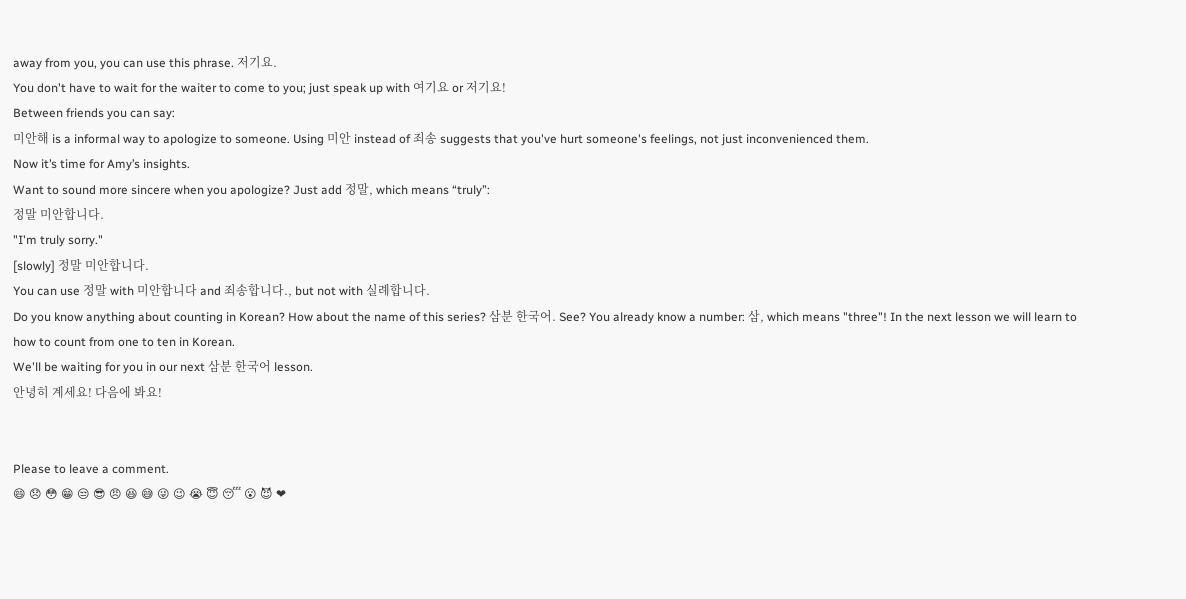away from you, you can use this phrase. 저기요.
You don't have to wait for the waiter to come to you; just speak up with 여기요 or 저기요!
Between friends you can say:
미안해 is a informal way to apologize to someone. Using 미안 instead of 죄송 suggests that you've hurt someone's feelings, not just inconvenienced them.
Now it’s time for Amy’s insights.
Want to sound more sincere when you apologize? Just add 정말, which means “truly”:
정말 미안합니다.
"I'm truly sorry."
[slowly] 정말 미안합니다.
You can use 정말 with 미안합니다 and 죄송합니다., but not with 실례합니다.
Do you know anything about counting in Korean? How about the name of this series? 삼분 한국어. See? You already know a number: 삼, which means "three"! In the next lesson we will learn to how to count from one to ten in Korean.
We'll be waiting for you in our next 삼분 한국어 lesson.
안녕히 계세요! 다음에 봐요!


Please to leave a comment.
😄 😞 😳 😁 😒 😎 😠 😆 😅 😜 😉 😭 😇 😴 😮 😈 ❤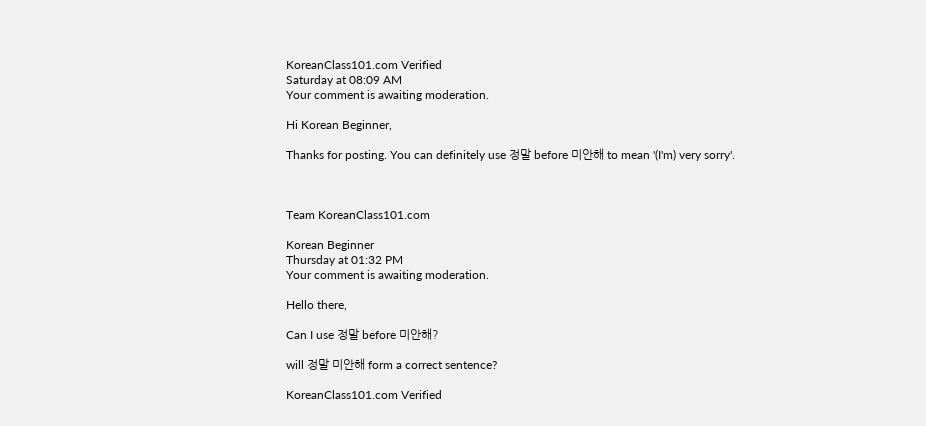KoreanClass101.com Verified
Saturday at 08:09 AM
Your comment is awaiting moderation.

Hi Korean Beginner,

Thanks for posting. You can definitely use 정말 before 미안해 to mean '(I'm) very sorry'.



Team KoreanClass101.com

Korean Beginner
Thursday at 01:32 PM
Your comment is awaiting moderation.

Hello there,

Can I use 정말 before 미안해?

will 정말 미안해 form a correct sentence?

KoreanClass101.com Verified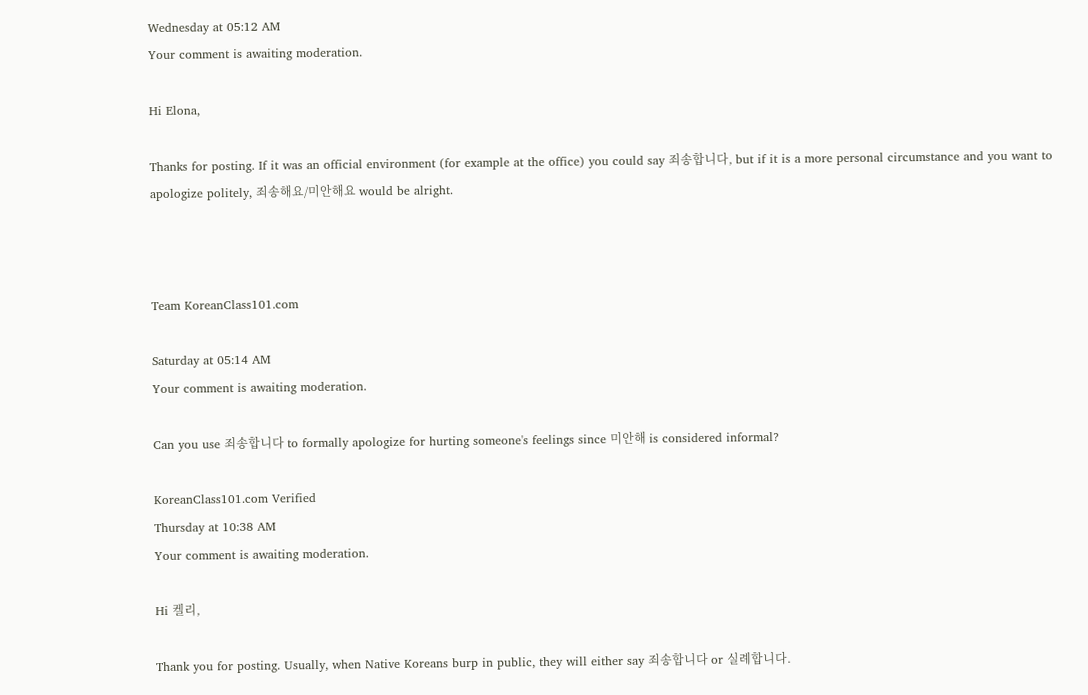Wednesday at 05:12 AM
Your comment is awaiting moderation.

Hi Elona,

Thanks for posting. If it was an official environment (for example at the office) you could say 죄송합니다, but if it is a more personal circumstance and you want to apologize politely, 죄송해요/미안해요 would be alright.



Team KoreanClass101.com

Saturday at 05:14 AM
Your comment is awaiting moderation.

Can you use 죄송합니다 to formally apologize for hurting someone's feelings since 미안해 is considered informal?

KoreanClass101.com Verified
Thursday at 10:38 AM
Your comment is awaiting moderation.

Hi 켈리,

Thank you for posting. Usually, when Native Koreans burp in public, they will either say 죄송합니다 or 실례합니다.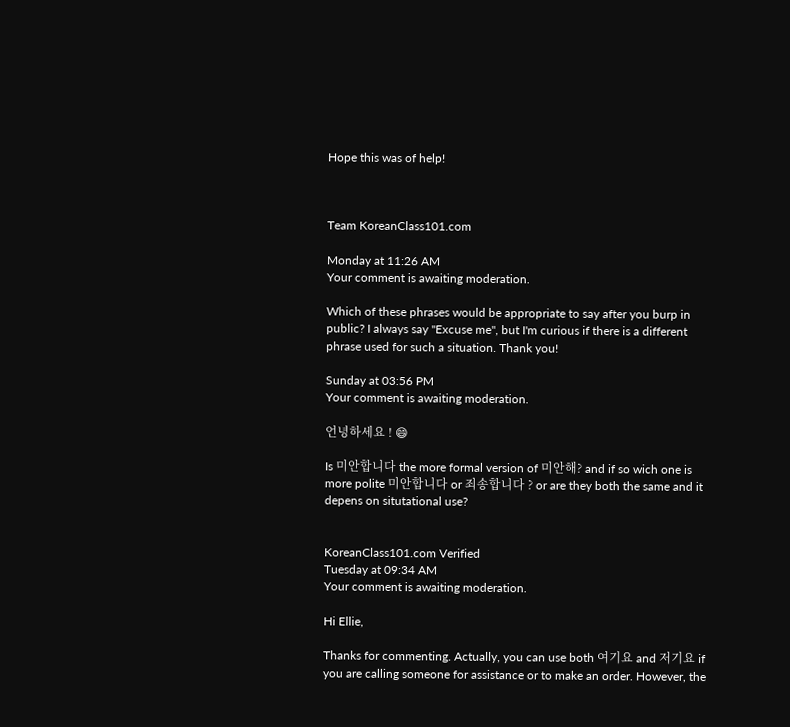Hope this was of help!



Team KoreanClass101.com

Monday at 11:26 AM
Your comment is awaiting moderation.

Which of these phrases would be appropriate to say after you burp in public? I always say "Excuse me", but I'm curious if there is a different phrase used for such a situation. Thank you!

Sunday at 03:56 PM
Your comment is awaiting moderation.

언녕하세요 ! 😄

Is 미안합니다 the more formal version of 미안해? and if so wich one is more polite 미안합니다 or 죄송합니다 ? or are they both the same and it depens on situtational use?


KoreanClass101.com Verified
Tuesday at 09:34 AM
Your comment is awaiting moderation.

Hi Ellie,

Thanks for commenting. Actually, you can use both 여기요 and 저기요 if you are calling someone for assistance or to make an order. However, the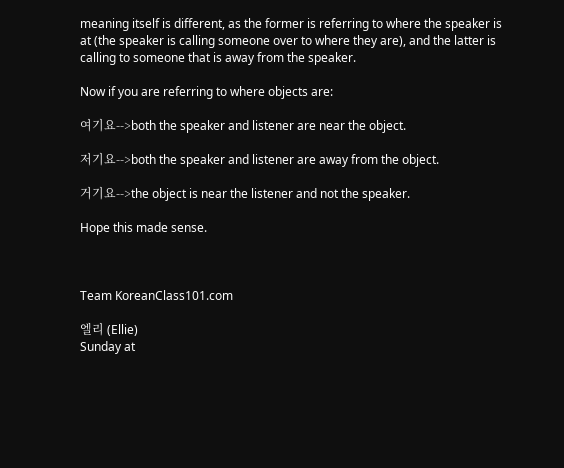meaning itself is different, as the former is referring to where the speaker is at (the speaker is calling someone over to where they are), and the latter is calling to someone that is away from the speaker.

Now if you are referring to where objects are:

여기요-->both the speaker and listener are near the object.

저기요-->both the speaker and listener are away from the object.

거기요-->the object is near the listener and not the speaker.

Hope this made sense.



Team KoreanClass101.com

엘리 (Ellie)
Sunday at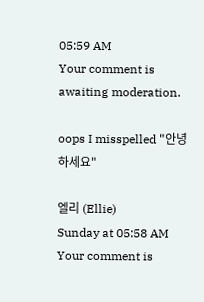05:59 AM
Your comment is awaiting moderation.

oops I misspelled "안녕하세요"

엘리 (Ellie)
Sunday at 05:58 AM
Your comment is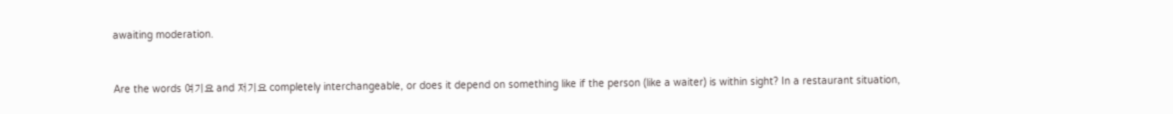awaiting moderation.


Are the words 여기요 and 저기요 completely interchangeable, or does it depend on something like if the person (like a waiter) is within sight? In a restaurant situation,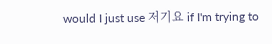would I just use 저기요 if I'm trying to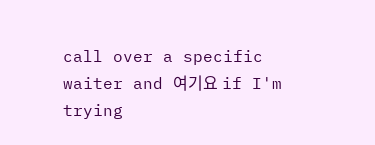call over a specific waiter and 여기요 if I'm trying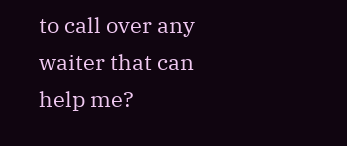to call over any waiter that can help me?